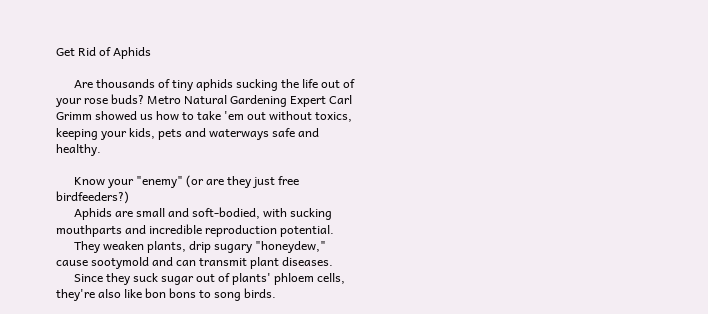Get Rid of Aphids

      Are thousands of tiny aphids sucking the life out of your rose buds? Metro Natural Gardening Expert Carl Grimm showed us how to take 'em out without toxics, keeping your kids, pets and waterways safe and healthy.

      Know your "enemy" (or are they just free birdfeeders?)
      Aphids are small and soft-bodied, with sucking mouthparts and incredible reproduction potential.
      They weaken plants, drip sugary "honeydew," cause sootymold and can transmit plant diseases.
      Since they suck sugar out of plants' phloem cells, they're also like bon bons to song birds.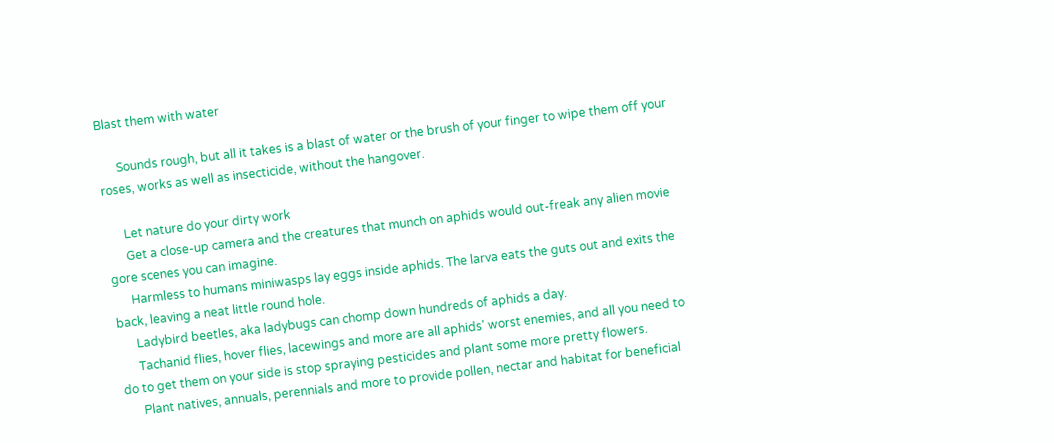Blast them with water

      Sounds rough, but all it takes is a blast of water or the brush of your finger to wipe them off your roses, works as well as insecticide, without the hangover.

      Let nature do your dirty work
      Get a close-up camera and the creatures that munch on aphids would out-freak any alien movie gore scenes you can imagine.
      Harmless to humans miniwasps lay eggs inside aphids. The larva eats the guts out and exits the back, leaving a neat little round hole.
      Ladybird beetles, aka ladybugs can chomp down hundreds of aphids a day.
      Tachanid flies, hover flies, lacewings and more are all aphids' worst enemies, and all you need to do to get them on your side is stop spraying pesticides and plant some more pretty flowers.
      Plant natives, annuals, perennials and more to provide pollen, nectar and habitat for beneficial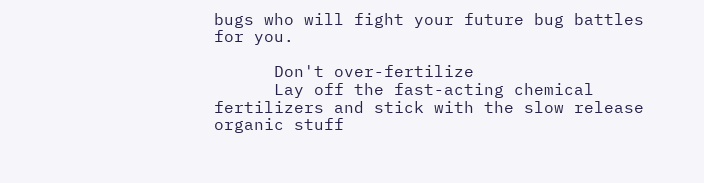bugs who will fight your future bug battles for you.

      Don't over-fertilize
      Lay off the fast-acting chemical fertilizers and stick with the slow release organic stuff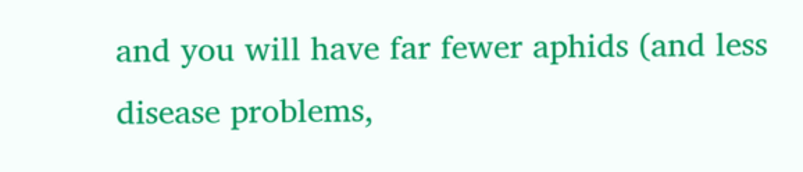and you will have far fewer aphids (and less disease problems,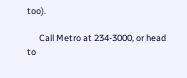too).

      Call Metro at 234-3000, or head to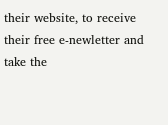their website, to receive their free e-newletter and take the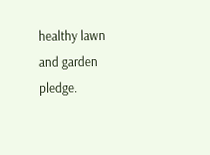healthy lawn and garden pledge.